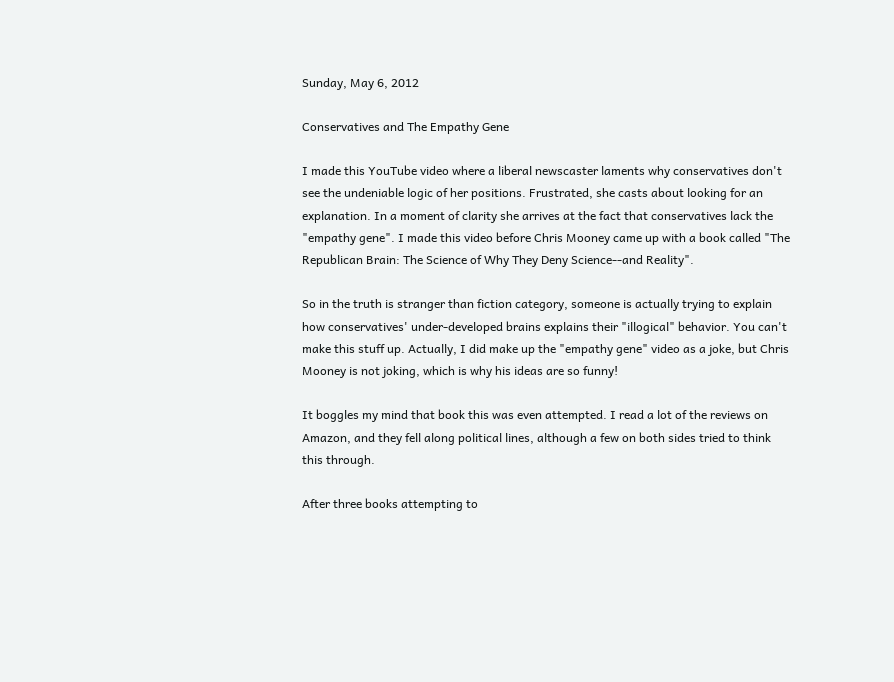Sunday, May 6, 2012

Conservatives and The Empathy Gene

I made this YouTube video where a liberal newscaster laments why conservatives don't see the undeniable logic of her positions. Frustrated, she casts about looking for an explanation. In a moment of clarity she arrives at the fact that conservatives lack the "empathy gene". I made this video before Chris Mooney came up with a book called "The Republican Brain: The Science of Why They Deny Science--and Reality".

So in the truth is stranger than fiction category, someone is actually trying to explain how conservatives' under-developed brains explains their "illogical" behavior. You can't make this stuff up. Actually, I did make up the "empathy gene" video as a joke, but Chris Mooney is not joking, which is why his ideas are so funny!

It boggles my mind that book this was even attempted. I read a lot of the reviews on Amazon, and they fell along political lines, although a few on both sides tried to think this through.

After three books attempting to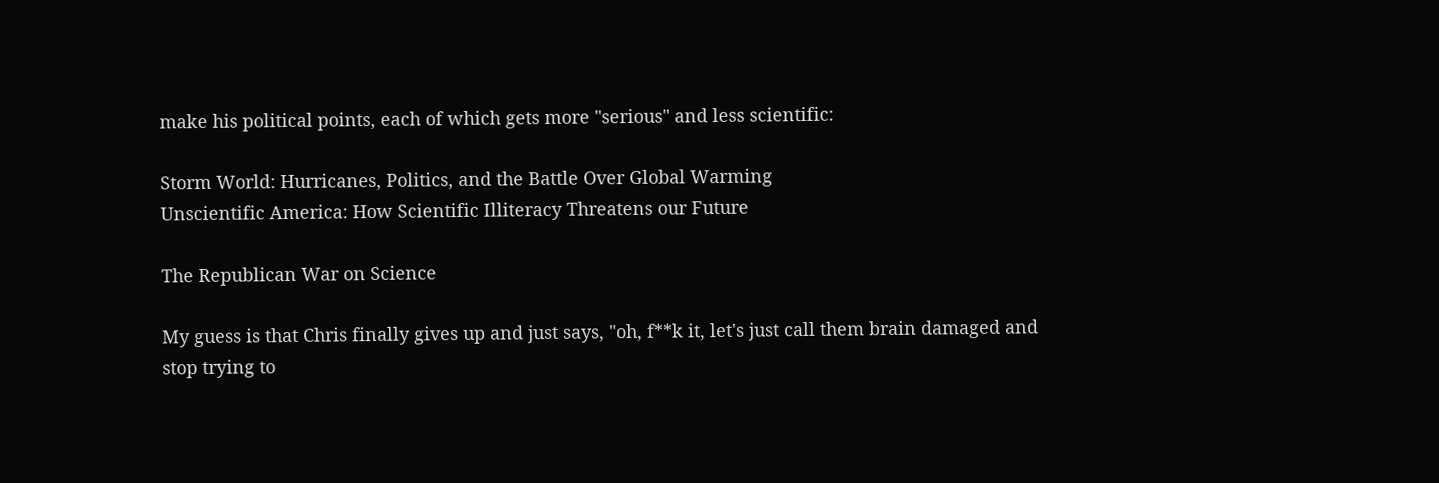make his political points, each of which gets more "serious" and less scientific:

Storm World: Hurricanes, Politics, and the Battle Over Global Warming
Unscientific America: How Scientific Illiteracy Threatens our Future

The Republican War on Science

My guess is that Chris finally gives up and just says, "oh, f**k it, let's just call them brain damaged and stop trying to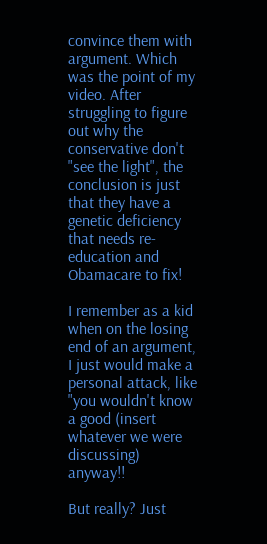convince them with argument. Which was the point of my video. After struggling to figure out why the conservative don't "see the light", the conclusion is just that they have a genetic deficiency that needs re-education and Obamacare to fix!

I remember as a kid when on the losing end of an argument, I just would make a personal attack, like "you wouldn't know a good (insert whatever we were discussing) anyway!!

But really? Just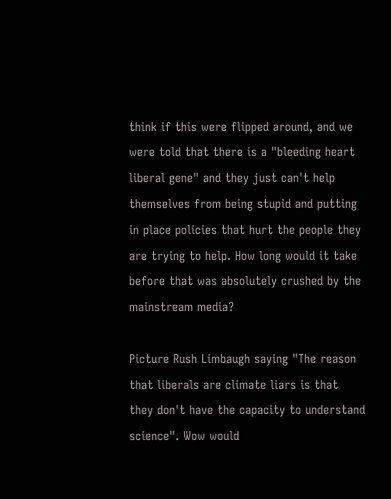think if this were flipped around, and we were told that there is a "bleeding heart liberal gene" and they just can't help themselves from being stupid and putting in place policies that hurt the people they are trying to help. How long would it take before that was absolutely crushed by the mainstream media?

Picture Rush Limbaugh saying "The reason that liberals are climate liars is that they don't have the capacity to understand science". Wow would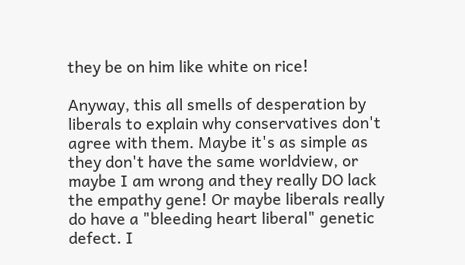they be on him like white on rice!

Anyway, this all smells of desperation by liberals to explain why conservatives don't agree with them. Maybe it's as simple as they don't have the same worldview, or maybe I am wrong and they really DO lack the empathy gene! Or maybe liberals really do have a "bleeding heart liberal" genetic defect. I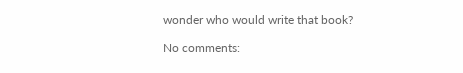wonder who would write that book?

No comments: